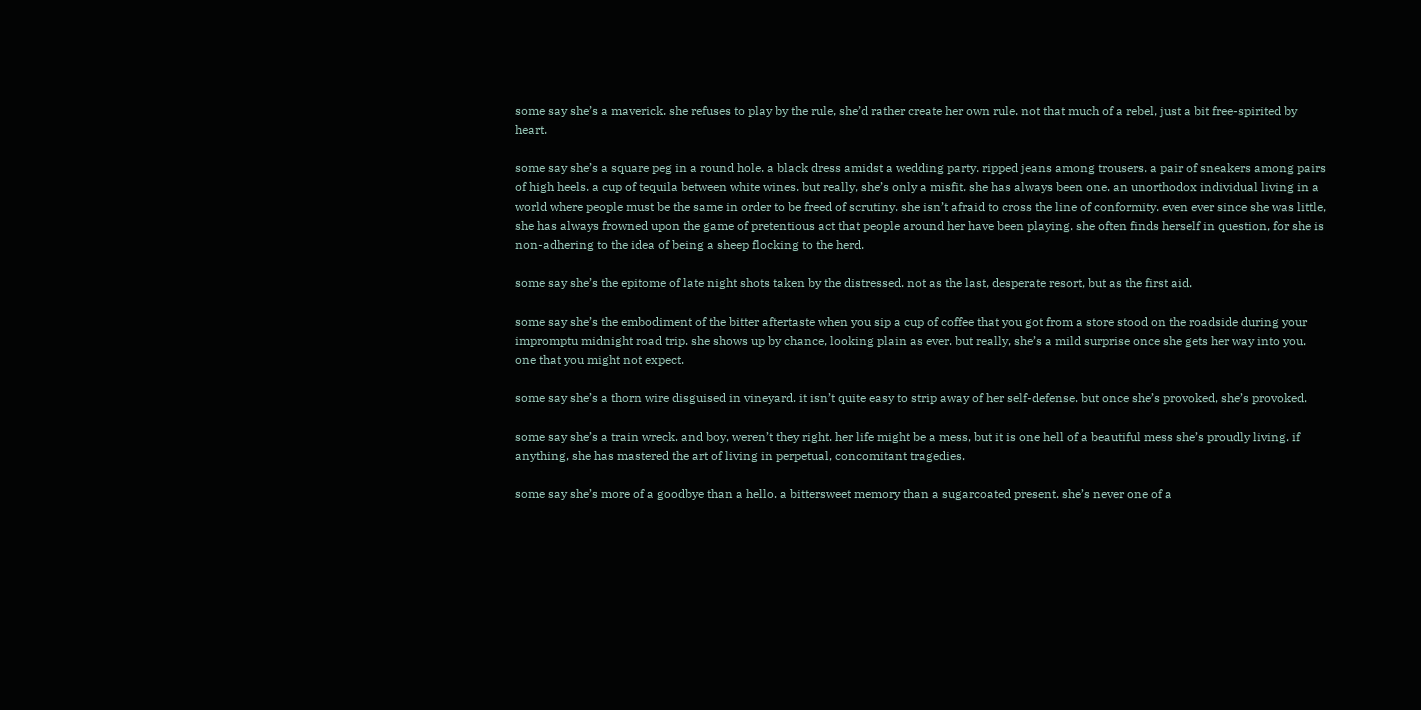some say she’s a maverick. she refuses to play by the rule, she’d rather create her own rule. not that much of a rebel, just a bit free-spirited by heart.

some say she’s a square peg in a round hole. a black dress amidst a wedding party. ripped jeans among trousers. a pair of sneakers among pairs of high heels. a cup of tequila between white wines. but really, she’s only a misfit. she has always been one. an unorthodox individual living in a world where people must be the same in order to be freed of scrutiny. she isn’t afraid to cross the line of conformity. even ever since she was little, she has always frowned upon the game of pretentious act that people around her have been playing. she often finds herself in question, for she is non-adhering to the idea of being a sheep flocking to the herd.

some say she’s the epitome of late night shots taken by the distressed. not as the last, desperate resort, but as the first aid.

some say she’s the embodiment of the bitter aftertaste when you sip a cup of coffee that you got from a store stood on the roadside during your impromptu midnight road trip. she shows up by chance, looking plain as ever. but really, she’s a mild surprise once she gets her way into you. one that you might not expect.

some say she’s a thorn wire disguised in vineyard. it isn’t quite easy to strip away of her self-defense. but once she’s provoked, she’s provoked.

some say she’s a train wreck. and boy, weren’t they right. her life might be a mess, but it is one hell of a beautiful mess she’s proudly living. if anything, she has mastered the art of living in perpetual, concomitant tragedies.

some say she’s more of a goodbye than a hello. a bittersweet memory than a sugarcoated present. she’s never one of a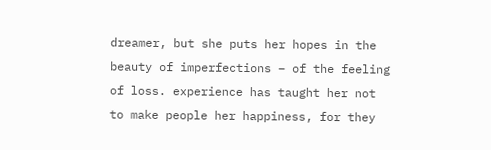dreamer, but she puts her hopes in the beauty of imperfections – of the feeling of loss. experience has taught her not to make people her happiness, for they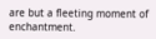are but a fleeting moment of enchantment.